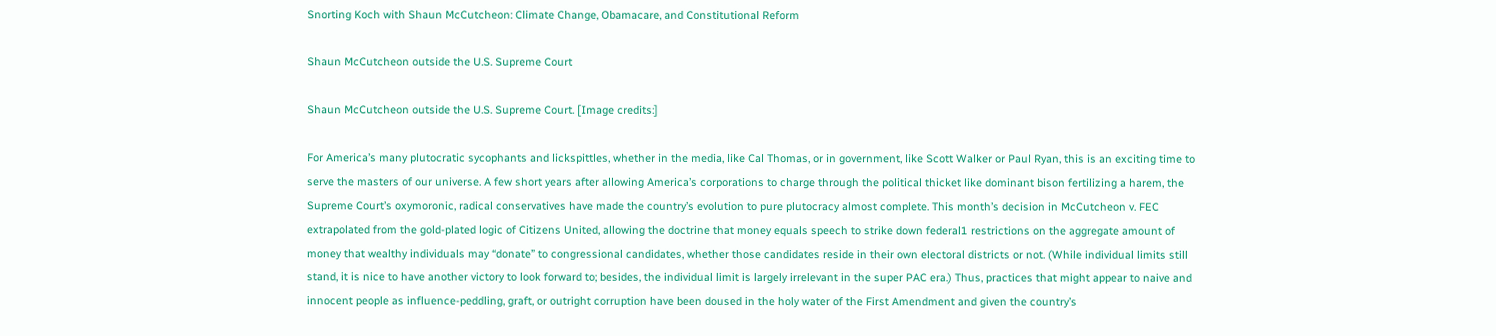Snorting Koch with Shaun McCutcheon: Climate Change, Obamacare, and Constitutional Reform

Shaun McCutcheon outside the U.S. Supreme Court

Shaun McCutcheon outside the U.S. Supreme Court. [Image credits:]

For America’s many plutocratic sycophants and lickspittles, whether in the media, like Cal Thomas, or in government, like Scott Walker or Paul Ryan, this is an exciting time to serve the masters of our universe. A few short years after allowing America’s corporations to charge through the political thicket like dominant bison fertilizing a harem, the Supreme Court’s oxymoronic, radical conservatives have made the country’s evolution to pure plutocracy almost complete. This month’s decision in McCutcheon v. FEC extrapolated from the gold-plated logic of Citizens United, allowing the doctrine that money equals speech to strike down federal1 restrictions on the aggregate amount of money that wealthy individuals may “donate” to congressional candidates, whether those candidates reside in their own electoral districts or not. (While individual limits still stand, it is nice to have another victory to look forward to; besides, the individual limit is largely irrelevant in the super PAC era.) Thus, practices that might appear to naive and innocent people as influence-peddling, graft, or outright corruption have been doused in the holy water of the First Amendment and given the country’s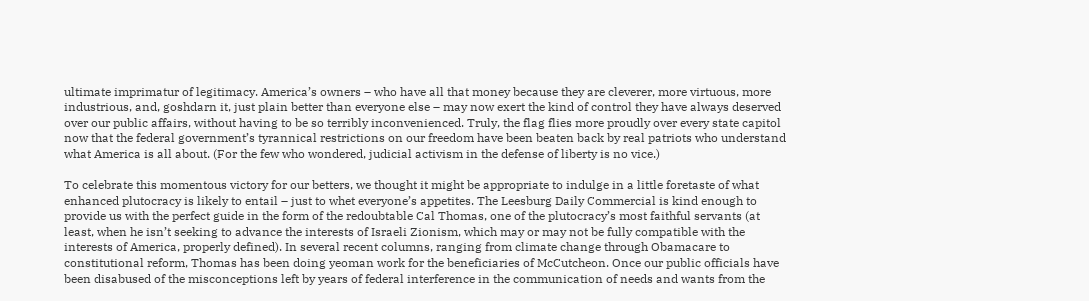ultimate imprimatur of legitimacy. America’s owners – who have all that money because they are cleverer, more virtuous, more industrious, and, goshdarn it, just plain better than everyone else – may now exert the kind of control they have always deserved over our public affairs, without having to be so terribly inconvenienced. Truly, the flag flies more proudly over every state capitol now that the federal government’s tyrannical restrictions on our freedom have been beaten back by real patriots who understand what America is all about. (For the few who wondered, judicial activism in the defense of liberty is no vice.)

To celebrate this momentous victory for our betters, we thought it might be appropriate to indulge in a little foretaste of what enhanced plutocracy is likely to entail – just to whet everyone’s appetites. The Leesburg Daily Commercial is kind enough to provide us with the perfect guide in the form of the redoubtable Cal Thomas, one of the plutocracy’s most faithful servants (at least, when he isn’t seeking to advance the interests of Israeli Zionism, which may or may not be fully compatible with the interests of America, properly defined). In several recent columns, ranging from climate change through Obamacare to constitutional reform, Thomas has been doing yeoman work for the beneficiaries of McCutcheon. Once our public officials have been disabused of the misconceptions left by years of federal interference in the communication of needs and wants from the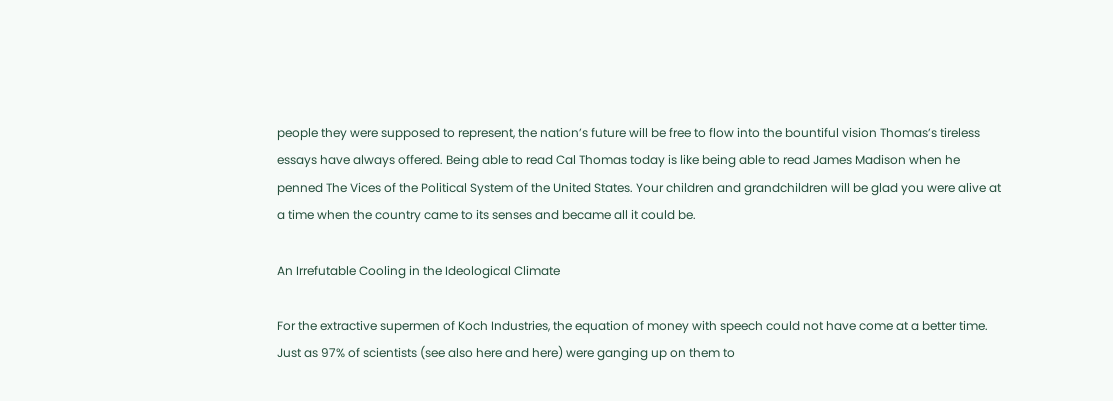people they were supposed to represent, the nation’s future will be free to flow into the bountiful vision Thomas’s tireless essays have always offered. Being able to read Cal Thomas today is like being able to read James Madison when he penned The Vices of the Political System of the United States. Your children and grandchildren will be glad you were alive at a time when the country came to its senses and became all it could be.

An Irrefutable Cooling in the Ideological Climate

For the extractive supermen of Koch Industries, the equation of money with speech could not have come at a better time. Just as 97% of scientists (see also here and here) were ganging up on them to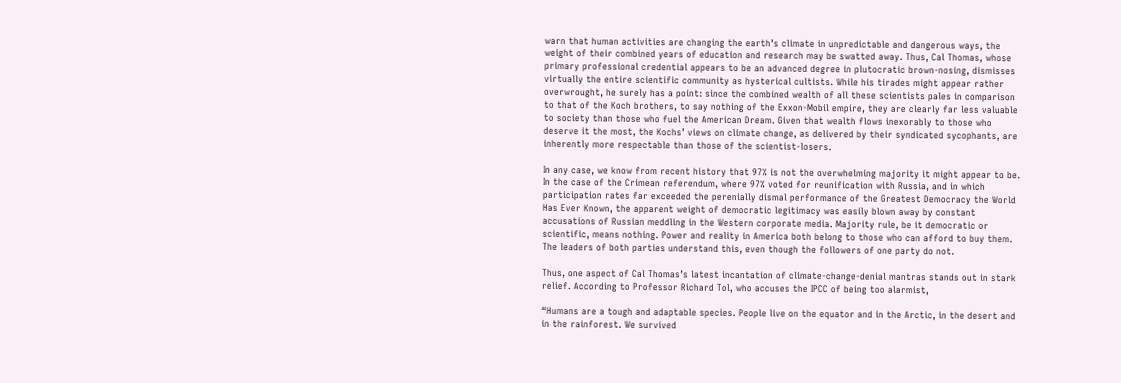warn that human activities are changing the earth’s climate in unpredictable and dangerous ways, the weight of their combined years of education and research may be swatted away. Thus, Cal Thomas, whose primary professional credential appears to be an advanced degree in plutocratic brown-nosing, dismisses virtually the entire scientific community as hysterical cultists. While his tirades might appear rather overwrought, he surely has a point: since the combined wealth of all these scientists pales in comparison to that of the Koch brothers, to say nothing of the Exxon-Mobil empire, they are clearly far less valuable to society than those who fuel the American Dream. Given that wealth flows inexorably to those who deserve it the most, the Kochs’ views on climate change, as delivered by their syndicated sycophants, are inherently more respectable than those of the scientist-losers.

In any case, we know from recent history that 97% is not the overwhelming majority it might appear to be. In the case of the Crimean referendum, where 97% voted for reunification with Russia, and in which participation rates far exceeded the perenially dismal performance of the Greatest Democracy the World Has Ever Known, the apparent weight of democratic legitimacy was easily blown away by constant accusations of Russian meddling in the Western corporate media. Majority rule, be it democratic or scientific, means nothing. Power and reality in America both belong to those who can afford to buy them. The leaders of both parties understand this, even though the followers of one party do not.

Thus, one aspect of Cal Thomas’s latest incantation of climate-change-denial mantras stands out in stark relief. According to Professor Richard Tol, who accuses the IPCC of being too alarmist,

“Humans are a tough and adaptable species. People live on the equator and in the Arctic, in the desert and in the rainforest. We survived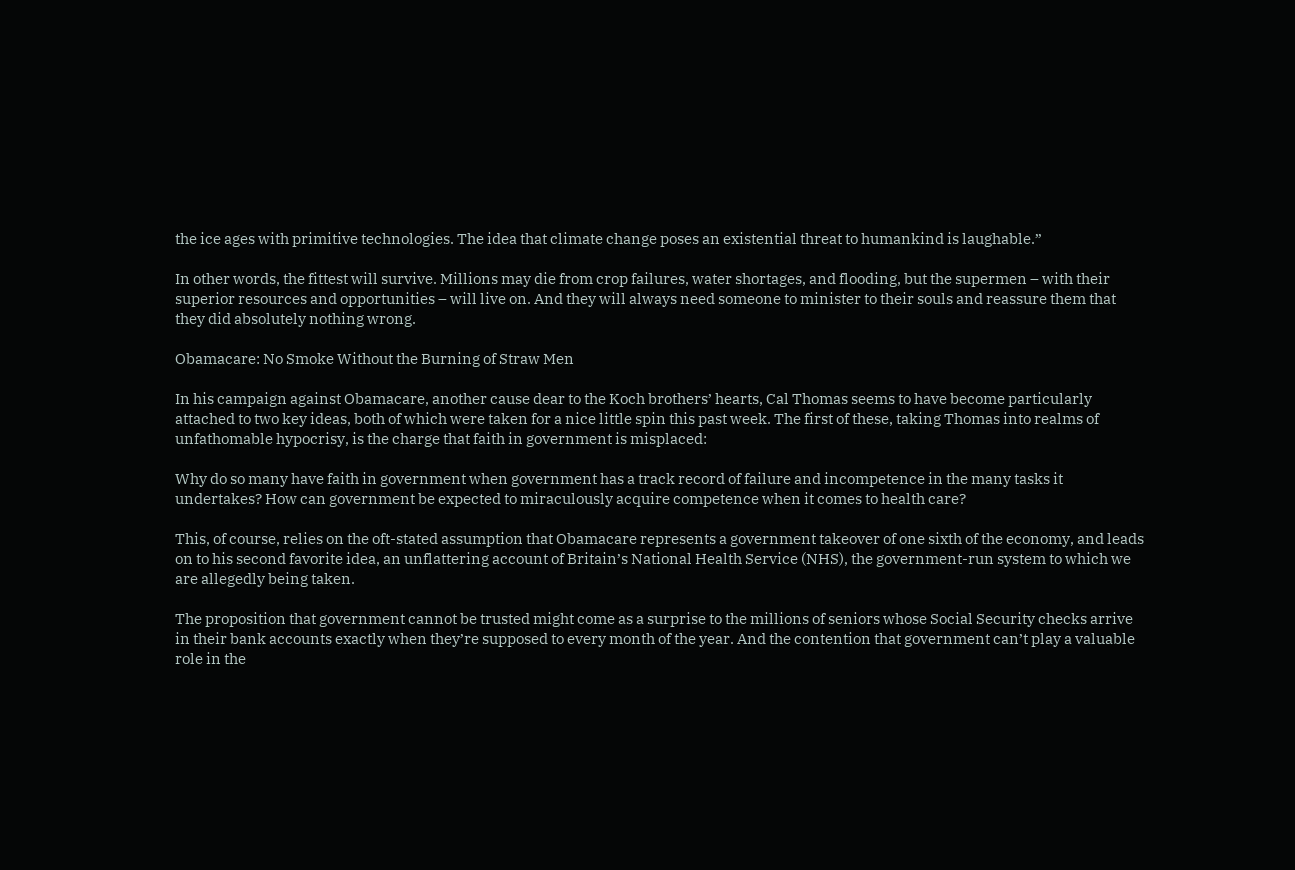the ice ages with primitive technologies. The idea that climate change poses an existential threat to humankind is laughable.”

In other words, the fittest will survive. Millions may die from crop failures, water shortages, and flooding, but the supermen – with their superior resources and opportunities – will live on. And they will always need someone to minister to their souls and reassure them that they did absolutely nothing wrong.

Obamacare: No Smoke Without the Burning of Straw Men

In his campaign against Obamacare, another cause dear to the Koch brothers’ hearts, Cal Thomas seems to have become particularly attached to two key ideas, both of which were taken for a nice little spin this past week. The first of these, taking Thomas into realms of unfathomable hypocrisy, is the charge that faith in government is misplaced:

Why do so many have faith in government when government has a track record of failure and incompetence in the many tasks it undertakes? How can government be expected to miraculously acquire competence when it comes to health care?

This, of course, relies on the oft-stated assumption that Obamacare represents a government takeover of one sixth of the economy, and leads on to his second favorite idea, an unflattering account of Britain’s National Health Service (NHS), the government-run system to which we are allegedly being taken.

The proposition that government cannot be trusted might come as a surprise to the millions of seniors whose Social Security checks arrive in their bank accounts exactly when they’re supposed to every month of the year. And the contention that government can’t play a valuable role in the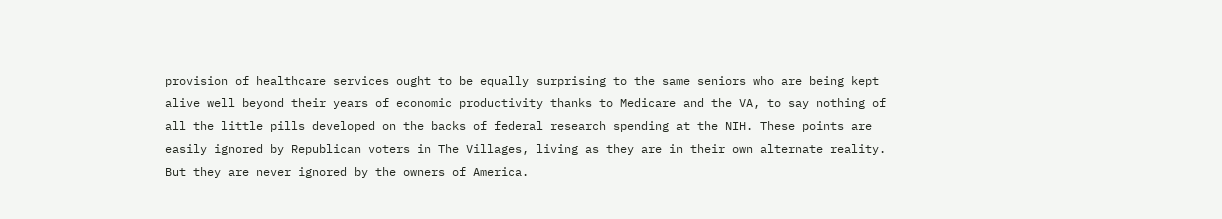provision of healthcare services ought to be equally surprising to the same seniors who are being kept alive well beyond their years of economic productivity thanks to Medicare and the VA, to say nothing of all the little pills developed on the backs of federal research spending at the NIH. These points are easily ignored by Republican voters in The Villages, living as they are in their own alternate reality. But they are never ignored by the owners of America.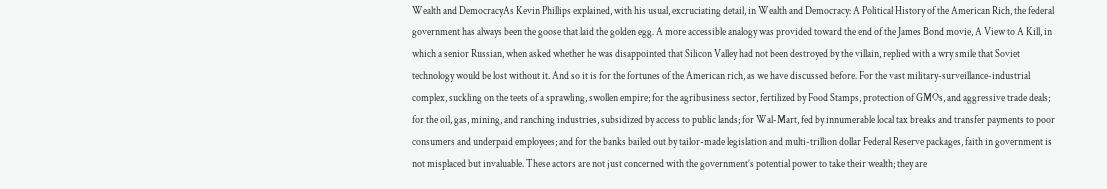Wealth and DemocracyAs Kevin Phillips explained, with his usual, excruciating detail, in Wealth and Democracy: A Political History of the American Rich, the federal government has always been the goose that laid the golden egg. A more accessible analogy was provided toward the end of the James Bond movie, A View to A Kill, in which a senior Russian, when asked whether he was disappointed that Silicon Valley had not been destroyed by the villain, replied with a wry smile that Soviet technology would be lost without it. And so it is for the fortunes of the American rich, as we have discussed before. For the vast military-surveillance-industrial complex, suckling on the teets of a sprawling, swollen empire; for the agribusiness sector, fertilized by Food Stamps, protection of GMOs, and aggressive trade deals; for the oil, gas, mining, and ranching industries, subsidized by access to public lands; for Wal-Mart, fed by innumerable local tax breaks and transfer payments to poor consumers and underpaid employees; and for the banks bailed out by tailor-made legislation and multi-trillion dollar Federal Reserve packages, faith in government is not misplaced but invaluable. These actors are not just concerned with the government’s potential power to take their wealth; they are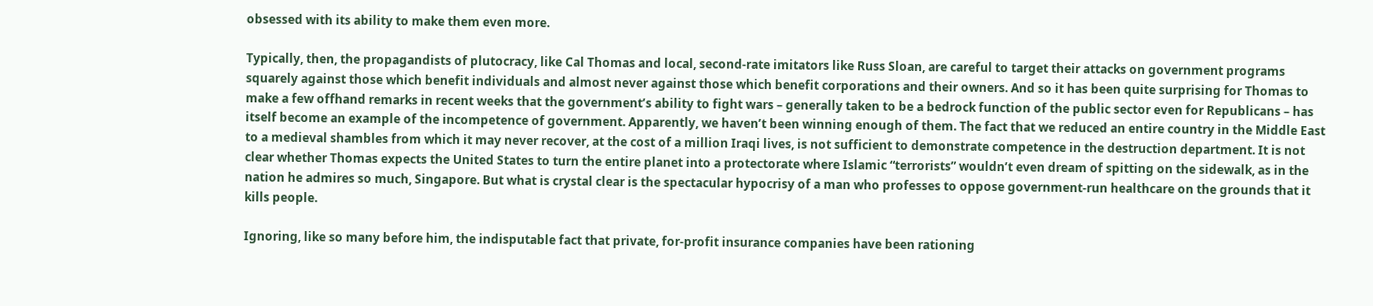obsessed with its ability to make them even more.

Typically, then, the propagandists of plutocracy, like Cal Thomas and local, second-rate imitators like Russ Sloan, are careful to target their attacks on government programs squarely against those which benefit individuals and almost never against those which benefit corporations and their owners. And so it has been quite surprising for Thomas to make a few offhand remarks in recent weeks that the government’s ability to fight wars – generally taken to be a bedrock function of the public sector even for Republicans – has itself become an example of the incompetence of government. Apparently, we haven’t been winning enough of them. The fact that we reduced an entire country in the Middle East to a medieval shambles from which it may never recover, at the cost of a million Iraqi lives, is not sufficient to demonstrate competence in the destruction department. It is not clear whether Thomas expects the United States to turn the entire planet into a protectorate where Islamic “terrorists” wouldn’t even dream of spitting on the sidewalk, as in the nation he admires so much, Singapore. But what is crystal clear is the spectacular hypocrisy of a man who professes to oppose government-run healthcare on the grounds that it kills people.

Ignoring, like so many before him, the indisputable fact that private, for-profit insurance companies have been rationing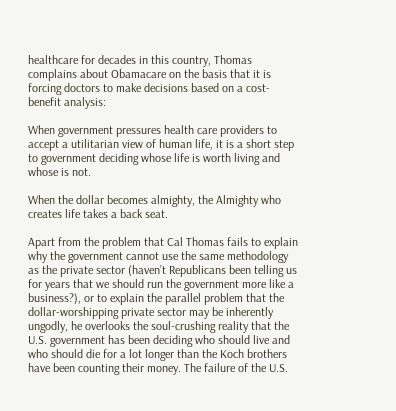healthcare for decades in this country, Thomas complains about Obamacare on the basis that it is forcing doctors to make decisions based on a cost-benefit analysis:

When government pressures health care providers to accept a utilitarian view of human life, it is a short step to government deciding whose life is worth living and whose is not.

When the dollar becomes almighty, the Almighty who creates life takes a back seat.

Apart from the problem that Cal Thomas fails to explain why the government cannot use the same methodology as the private sector (haven’t Republicans been telling us for years that we should run the government more like a business?), or to explain the parallel problem that the dollar-worshipping private sector may be inherently ungodly, he overlooks the soul-crushing reality that the U.S. government has been deciding who should live and who should die for a lot longer than the Koch brothers have been counting their money. The failure of the U.S.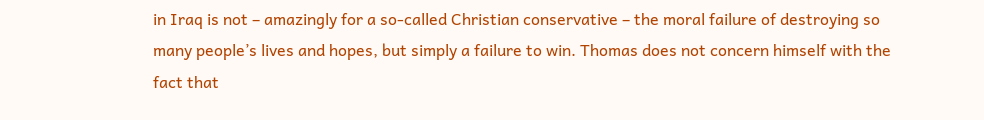in Iraq is not – amazingly for a so-called Christian conservative – the moral failure of destroying so many people’s lives and hopes, but simply a failure to win. Thomas does not concern himself with the fact that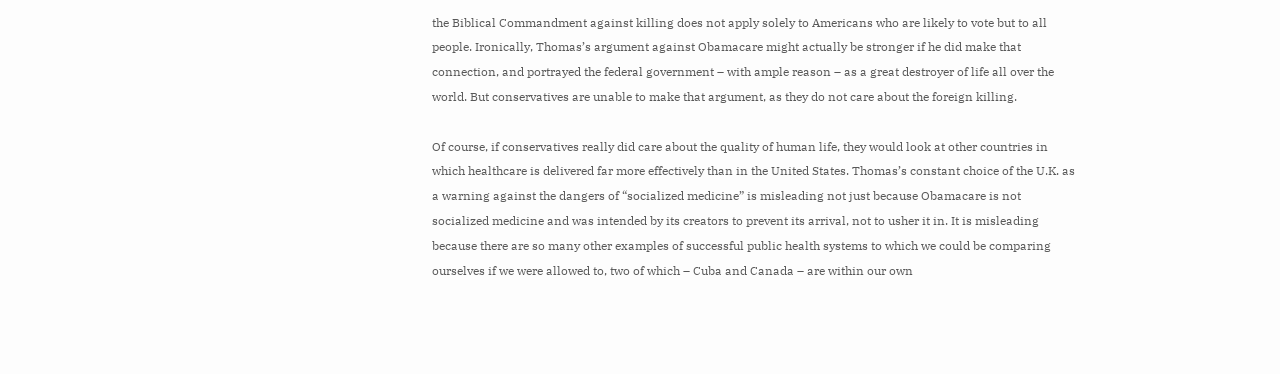the Biblical Commandment against killing does not apply solely to Americans who are likely to vote but to all people. Ironically, Thomas’s argument against Obamacare might actually be stronger if he did make that connection, and portrayed the federal government – with ample reason – as a great destroyer of life all over the world. But conservatives are unable to make that argument, as they do not care about the foreign killing.

Of course, if conservatives really did care about the quality of human life, they would look at other countries in which healthcare is delivered far more effectively than in the United States. Thomas’s constant choice of the U.K. as a warning against the dangers of “socialized medicine” is misleading not just because Obamacare is not socialized medicine and was intended by its creators to prevent its arrival, not to usher it in. It is misleading because there are so many other examples of successful public health systems to which we could be comparing ourselves if we were allowed to, two of which – Cuba and Canada – are within our own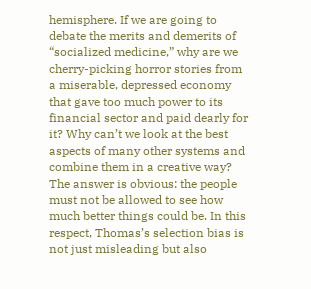hemisphere. If we are going to debate the merits and demerits of “socialized medicine,” why are we cherry-picking horror stories from a miserable, depressed economy that gave too much power to its financial sector and paid dearly for it? Why can’t we look at the best aspects of many other systems and combine them in a creative way? The answer is obvious: the people must not be allowed to see how much better things could be. In this respect, Thomas’s selection bias is not just misleading but also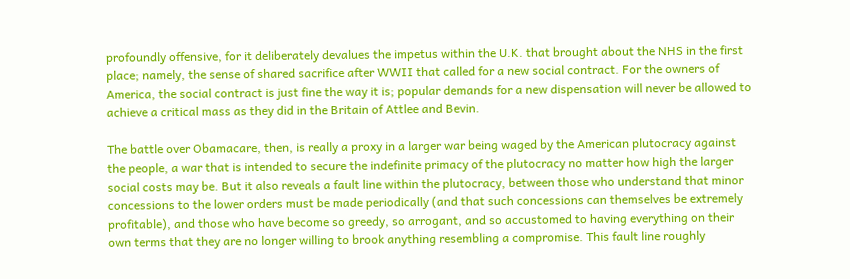profoundly offensive, for it deliberately devalues the impetus within the U.K. that brought about the NHS in the first place; namely, the sense of shared sacrifice after WWII that called for a new social contract. For the owners of America, the social contract is just fine the way it is; popular demands for a new dispensation will never be allowed to achieve a critical mass as they did in the Britain of Attlee and Bevin.

The battle over Obamacare, then, is really a proxy in a larger war being waged by the American plutocracy against the people, a war that is intended to secure the indefinite primacy of the plutocracy no matter how high the larger social costs may be. But it also reveals a fault line within the plutocracy, between those who understand that minor concessions to the lower orders must be made periodically (and that such concessions can themselves be extremely profitable), and those who have become so greedy, so arrogant, and so accustomed to having everything on their own terms that they are no longer willing to brook anything resembling a compromise. This fault line roughly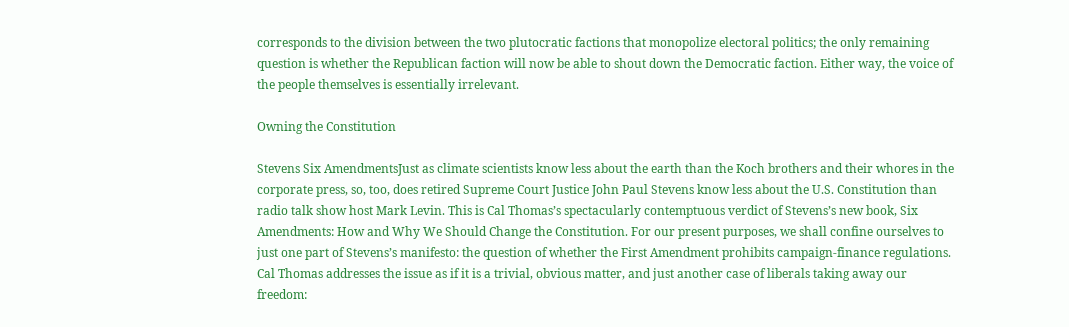corresponds to the division between the two plutocratic factions that monopolize electoral politics; the only remaining question is whether the Republican faction will now be able to shout down the Democratic faction. Either way, the voice of the people themselves is essentially irrelevant.

Owning the Constitution

Stevens Six AmendmentsJust as climate scientists know less about the earth than the Koch brothers and their whores in the corporate press, so, too, does retired Supreme Court Justice John Paul Stevens know less about the U.S. Constitution than radio talk show host Mark Levin. This is Cal Thomas’s spectacularly contemptuous verdict of Stevens’s new book, Six Amendments: How and Why We Should Change the Constitution. For our present purposes, we shall confine ourselves to just one part of Stevens’s manifesto: the question of whether the First Amendment prohibits campaign-finance regulations. Cal Thomas addresses the issue as if it is a trivial, obvious matter, and just another case of liberals taking away our freedom: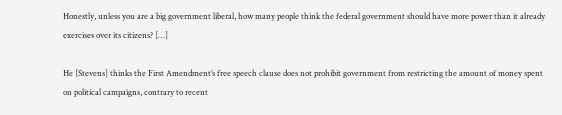Honestly, unless you are a big government liberal, how many people think the federal government should have more power than it already exercises over its citizens? […]

He [Stevens] thinks the First Amendment’s free speech clause does not prohibit government from restricting the amount of money spent on political campaigns, contrary to recent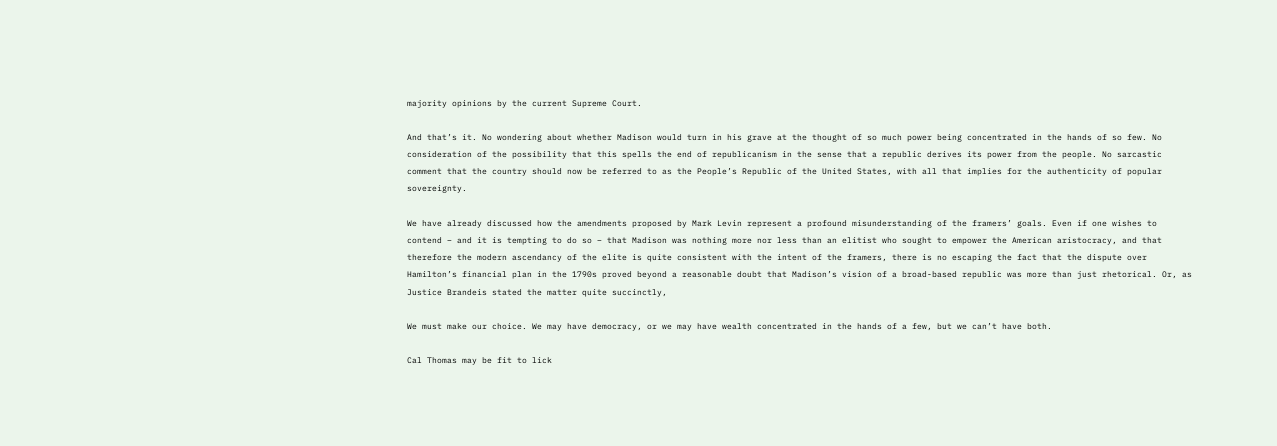majority opinions by the current Supreme Court.

And that’s it. No wondering about whether Madison would turn in his grave at the thought of so much power being concentrated in the hands of so few. No consideration of the possibility that this spells the end of republicanism in the sense that a republic derives its power from the people. No sarcastic comment that the country should now be referred to as the People’s Republic of the United States, with all that implies for the authenticity of popular sovereignty.

We have already discussed how the amendments proposed by Mark Levin represent a profound misunderstanding of the framers’ goals. Even if one wishes to contend – and it is tempting to do so – that Madison was nothing more nor less than an elitist who sought to empower the American aristocracy, and that therefore the modern ascendancy of the elite is quite consistent with the intent of the framers, there is no escaping the fact that the dispute over Hamilton’s financial plan in the 1790s proved beyond a reasonable doubt that Madison’s vision of a broad-based republic was more than just rhetorical. Or, as Justice Brandeis stated the matter quite succinctly,

We must make our choice. We may have democracy, or we may have wealth concentrated in the hands of a few, but we can’t have both.

Cal Thomas may be fit to lick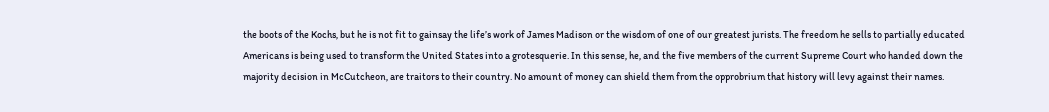the boots of the Kochs, but he is not fit to gainsay the life’s work of James Madison or the wisdom of one of our greatest jurists. The freedom he sells to partially educated Americans is being used to transform the United States into a grotesquerie. In this sense, he, and the five members of the current Supreme Court who handed down the majority decision in McCutcheon, are traitors to their country. No amount of money can shield them from the opprobrium that history will levy against their names.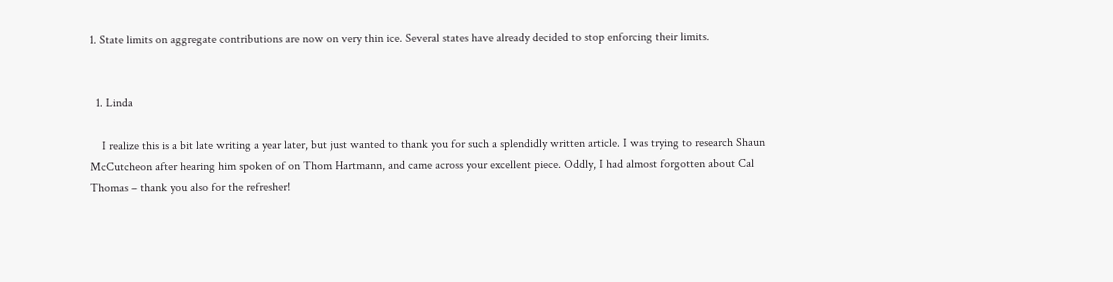1. State limits on aggregate contributions are now on very thin ice. Several states have already decided to stop enforcing their limits.


  1. Linda

    I realize this is a bit late writing a year later, but just wanted to thank you for such a splendidly written article. I was trying to research Shaun McCutcheon after hearing him spoken of on Thom Hartmann, and came across your excellent piece. Oddly, I had almost forgotten about Cal Thomas – thank you also for the refresher!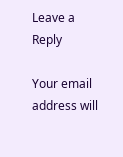Leave a Reply

Your email address will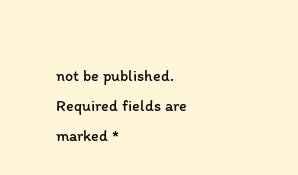not be published. Required fields are marked *